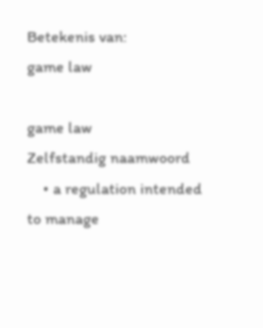Betekenis van:
game law

game law
Zelfstandig naamwoord
    • a regulation intended to manage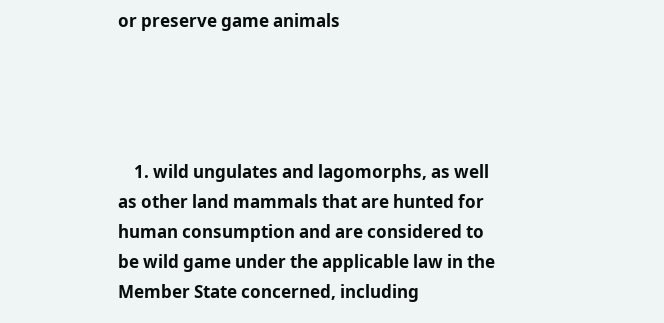or preserve game animals




    1. wild ungulates and lagomorphs, as well as other land mammals that are hunted for human consumption and are considered to be wild game under the applicable law in the Member State concerned, including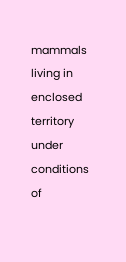mammals living in enclosed territory under conditions of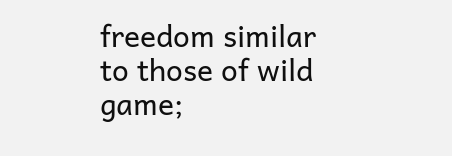freedom similar to those of wild game;